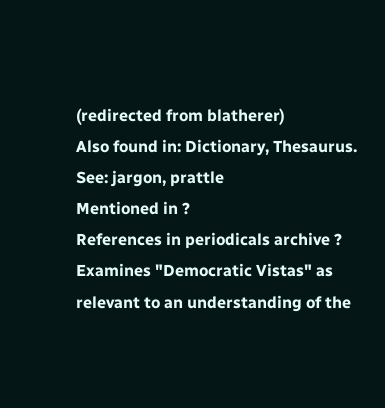(redirected from blatherer)
Also found in: Dictionary, Thesaurus.
See: jargon, prattle
Mentioned in ?
References in periodicals archive ?
Examines "Democratic Vistas" as relevant to an understanding of the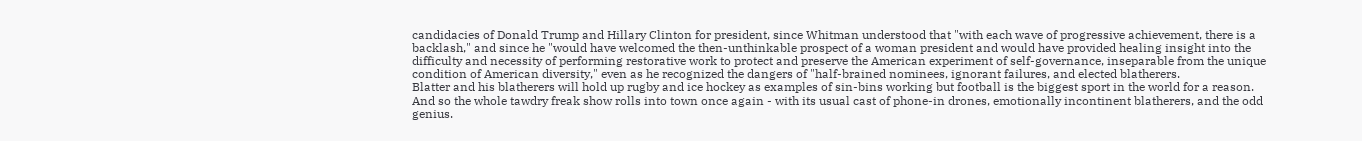candidacies of Donald Trump and Hillary Clinton for president, since Whitman understood that "with each wave of progressive achievement, there is a backlash," and since he "would have welcomed the then-unthinkable prospect of a woman president and would have provided healing insight into the difficulty and necessity of performing restorative work to protect and preserve the American experiment of self-governance, inseparable from the unique condition of American diversity," even as he recognized the dangers of "half-brained nominees, ignorant failures, and elected blatherers.
Blatter and his blatherers will hold up rugby and ice hockey as examples of sin-bins working but football is the biggest sport in the world for a reason.
And so the whole tawdry freak show rolls into town once again - with its usual cast of phone-in drones, emotionally incontinent blatherers, and the odd genius.